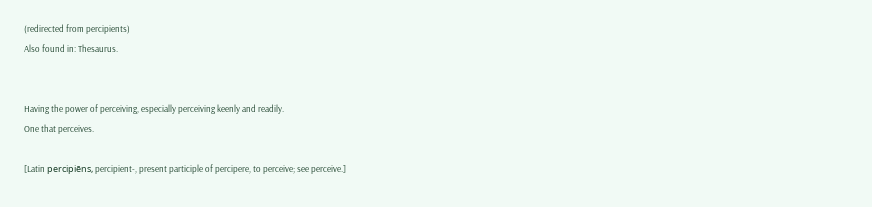(redirected from percipients)
Also found in: Thesaurus.


Having the power of perceiving, especially perceiving keenly and readily.
One that perceives.

[Latin percipiēns, percipient-, present participle of percipere, to perceive; see perceive.]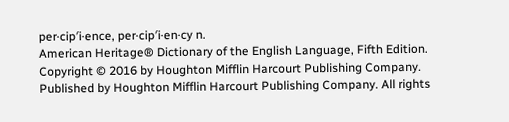per·cip′i·ence, per·cip′i·en·cy n.
American Heritage® Dictionary of the English Language, Fifth Edition. Copyright © 2016 by Houghton Mifflin Harcourt Publishing Company. Published by Houghton Mifflin Harcourt Publishing Company. All rights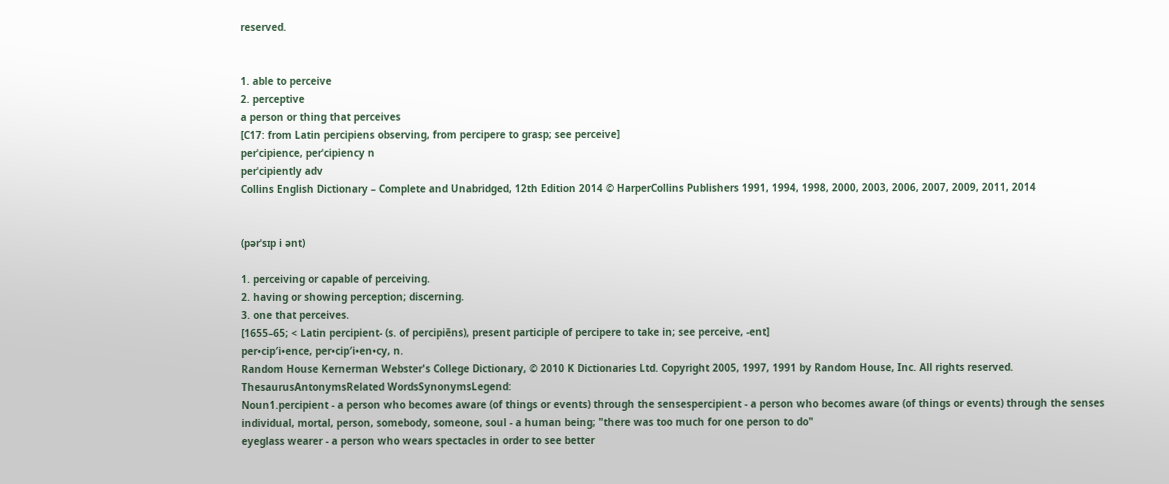reserved.


1. able to perceive
2. perceptive
a person or thing that perceives
[C17: from Latin percipiens observing, from percipere to grasp; see perceive]
perˈcipience, perˈcipiency n
perˈcipiently adv
Collins English Dictionary – Complete and Unabridged, 12th Edition 2014 © HarperCollins Publishers 1991, 1994, 1998, 2000, 2003, 2006, 2007, 2009, 2011, 2014


(pərˈsɪp i ənt)

1. perceiving or capable of perceiving.
2. having or showing perception; discerning.
3. one that perceives.
[1655–65; < Latin percipient- (s. of percipiēns), present participle of percipere to take in; see perceive, -ent]
per•cip′i•ence, per•cip′i•en•cy, n.
Random House Kernerman Webster's College Dictionary, © 2010 K Dictionaries Ltd. Copyright 2005, 1997, 1991 by Random House, Inc. All rights reserved.
ThesaurusAntonymsRelated WordsSynonymsLegend:
Noun1.percipient - a person who becomes aware (of things or events) through the sensespercipient - a person who becomes aware (of things or events) through the senses
individual, mortal, person, somebody, someone, soul - a human being; "there was too much for one person to do"
eyeglass wearer - a person who wears spectacles in order to see better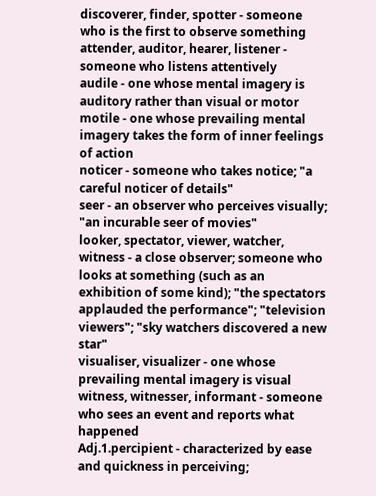discoverer, finder, spotter - someone who is the first to observe something
attender, auditor, hearer, listener - someone who listens attentively
audile - one whose mental imagery is auditory rather than visual or motor
motile - one whose prevailing mental imagery takes the form of inner feelings of action
noticer - someone who takes notice; "a careful noticer of details"
seer - an observer who perceives visually; "an incurable seer of movies"
looker, spectator, viewer, watcher, witness - a close observer; someone who looks at something (such as an exhibition of some kind); "the spectators applauded the performance"; "television viewers"; "sky watchers discovered a new star"
visualiser, visualizer - one whose prevailing mental imagery is visual
witness, witnesser, informant - someone who sees an event and reports what happened
Adj.1.percipient - characterized by ease and quickness in perceiving;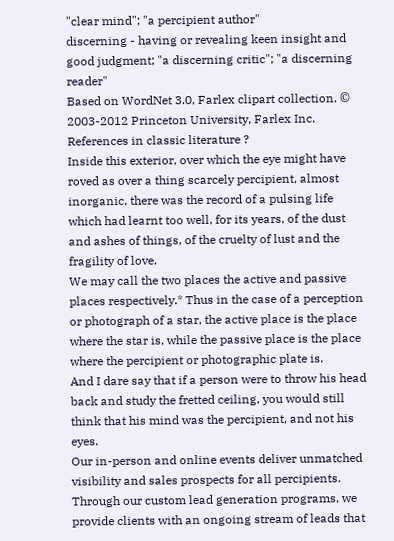"clear mind"; "a percipient author"
discerning - having or revealing keen insight and good judgment; "a discerning critic"; "a discerning reader"
Based on WordNet 3.0, Farlex clipart collection. © 2003-2012 Princeton University, Farlex Inc.
References in classic literature ?
Inside this exterior, over which the eye might have roved as over a thing scarcely percipient, almost inorganic, there was the record of a pulsing life which had learnt too well, for its years, of the dust and ashes of things, of the cruelty of lust and the fragility of love.
We may call the two places the active and passive places respectively.* Thus in the case of a perception or photograph of a star, the active place is the place where the star is, while the passive place is the place where the percipient or photographic plate is.
And I dare say that if a person were to throw his head back and study the fretted ceiling, you would still think that his mind was the percipient, and not his eyes.
Our in-person and online events deliver unmatched visibility and sales prospects for all percipients. Through our custom lead generation programs, we provide clients with an ongoing stream of leads that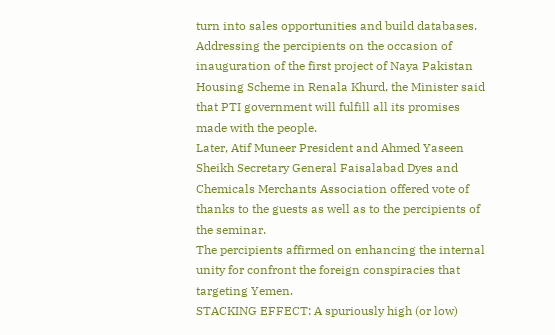turn into sales opportunities and build databases.
Addressing the percipients on the occasion of inauguration of the first project of Naya Pakistan Housing Scheme in Renala Khurd, the Minister said that PTI government will fulfill all its promises made with the people.
Later, Atif Muneer President and Ahmed Yaseen Sheikh Secretary General Faisalabad Dyes and Chemicals Merchants Association offered vote of thanks to the guests as well as to the percipients of the seminar.
The percipients affirmed on enhancing the internal unity for confront the foreign conspiracies that targeting Yemen.
STACKING EFFECT: A spuriously high (or low)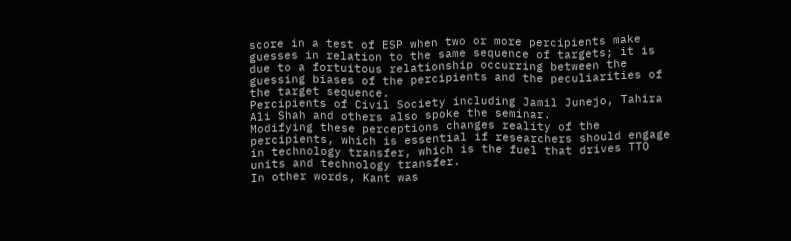score in a test of ESP when two or more percipients make guesses in relation to the same sequence of targets; it is due to a fortuitous relationship occurring between the guessing biases of the percipients and the peculiarities of the target sequence.
Percipients of Civil Society including Jamil Junejo, Tahira Ali Shah and others also spoke the seminar.
Modifying these perceptions changes reality of the percipients, which is essential if researchers should engage in technology transfer, which is the fuel that drives TTO units and technology transfer.
In other words, Kant was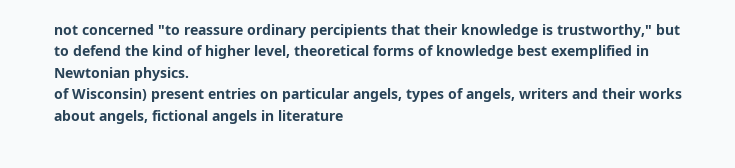not concerned "to reassure ordinary percipients that their knowledge is trustworthy," but to defend the kind of higher level, theoretical forms of knowledge best exemplified in Newtonian physics.
of Wisconsin) present entries on particular angels, types of angels, writers and their works about angels, fictional angels in literature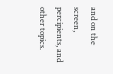and on the screen, percipients, and other topics.